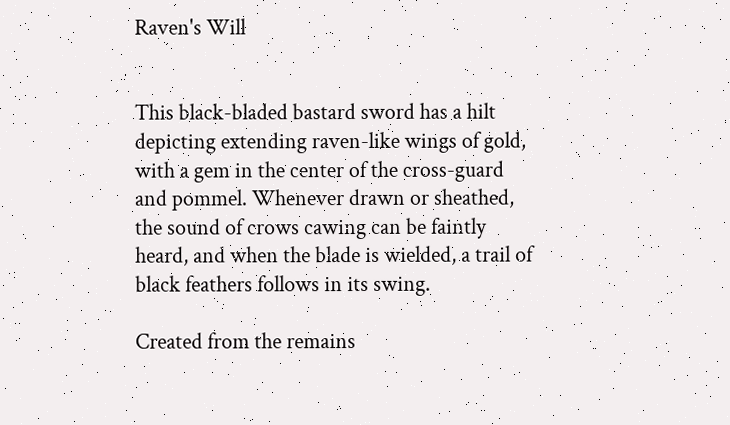Raven's Will


This black-bladed bastard sword has a hilt depicting extending raven-like wings of gold, with a gem in the center of the cross-guard and pommel. Whenever drawn or sheathed, the sound of crows cawing can be faintly heard, and when the blade is wielded, a trail of black feathers follows in its swing.

Created from the remains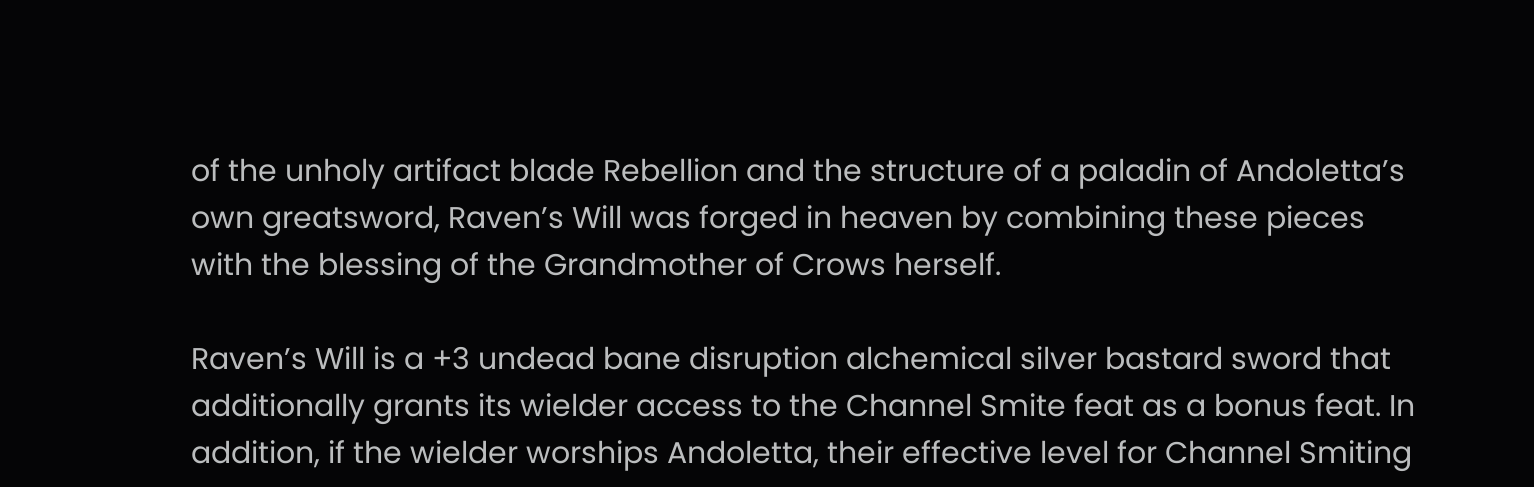of the unholy artifact blade Rebellion and the structure of a paladin of Andoletta’s own greatsword, Raven’s Will was forged in heaven by combining these pieces with the blessing of the Grandmother of Crows herself.

Raven’s Will is a +3 undead bane disruption alchemical silver bastard sword that additionally grants its wielder access to the Channel Smite feat as a bonus feat. In addition, if the wielder worships Andoletta, their effective level for Channel Smiting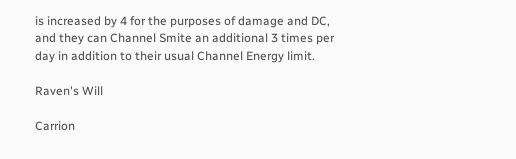is increased by 4 for the purposes of damage and DC, and they can Channel Smite an additional 3 times per day in addition to their usual Channel Energy limit.

Raven's Will

Carrion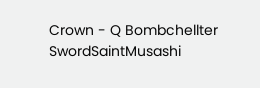Crown - Q Bombchellter SwordSaintMusashi